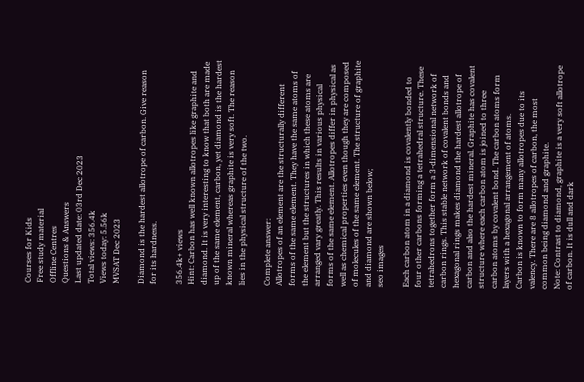Courses for Kids
Free study material
Offline Centres
Questions & Answers
Last updated date: 03rd Dec 2023
Total views: 356.4k
Views today: 5.56k
MVSAT Dec 2023

Diamond is the hardest allotrope of carbon. Give reason for its hardness.

356.4k+ views
Hint: Carbon has well known allotropes like graphite and diamond. It is very interesting to know that both are made up of the same element, carbon, yet diamond is the hardest known mineral whereas graphite is very soft. The reason lies in the physical structure of the two.

Complete answer:
Allotropes of an element are the structurally different forms of the same element. They have the same atoms of the element but the structures in which these atoms are arranged vary greatly. This results in various physical forms of the same element. Allotropes differ in physical as well as chemical properties even though they are composed of molecules of the same element. The structure of graphite and diamond are shown below;
seo images

Each carbon atom in a diamond is covalently bonded to four other carbons forming a tetrahedral structure. These tetrahedrons together form a 3-dimensional network of carbon rings. This stable network of covalent bonds and hexagonal rings makes diamond the hardest allotrope of carbon and also the hardest mineral. Graphite has covalent structure where each carbon atom is joined to three carbon atoms by covalent bond. The carbon atoms form layers with a hexagonal arrangement of atoms.
Carbon is known to form many allotropes due to its valency. There are 8 allotropes of carbon, the most common being diamond and graphite.
Note: Contrast to diamond, graphite is a very soft allotrope of carbon. It is dull and dark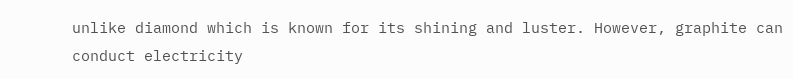unlike diamond which is known for its shining and luster. However, graphite can conduct electricity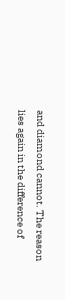and diamond cannot. The reason lies again in the difference of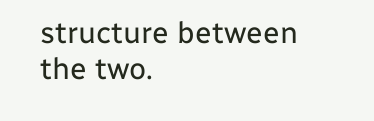structure between the two.